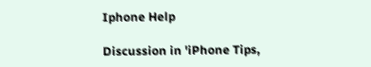Iphone Help

Discussion in 'iPhone Tips,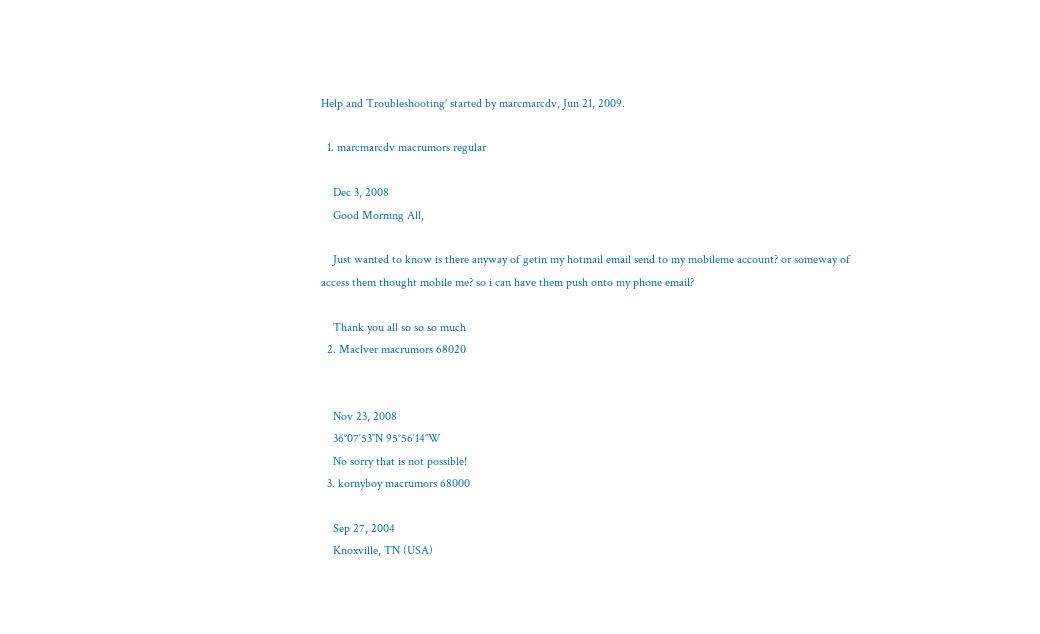Help and Troubleshooting' started by marcmarcdv, Jun 21, 2009.

  1. marcmarcdv macrumors regular

    Dec 3, 2008
    Good Morning All,

    Just wanted to know is there anyway of getin my hotmail email send to my mobileme account? or someway of access them thought mobile me? so i can have them push onto my phone email?

    Thank you all so so so much
  2. Maclver macrumors 68020


    Nov 23, 2008
    36°07′53″N 95°56′14″W
    No sorry that is not possible!
  3. kornyboy macrumors 68000

    Sep 27, 2004
    Knoxville, TN (USA)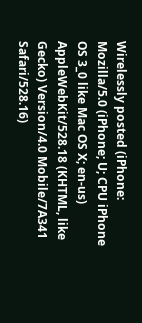Wirelessly posted (iPhone: Mozilla/5.0 (iPhone; U; CPU iPhone OS 3_0 like Mac OS X; en-us) AppleWebKit/528.18 (KHTML, like Gecko) Version/4.0 Mobile/7A341 Safari/528.16)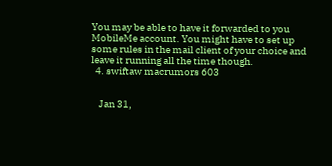You may be able to have it forwarded to you MobileMe account. You might have to set up some rules in the mail client of your choice and leave it running all the time though.
  4. swiftaw macrumors 603


    Jan 31,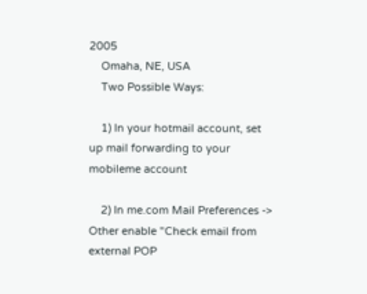2005
    Omaha, NE, USA
    Two Possible Ways:

    1) In your hotmail account, set up mail forwarding to your mobileme account

    2) In me.com Mail Preferences -> Other enable "Check email from external POP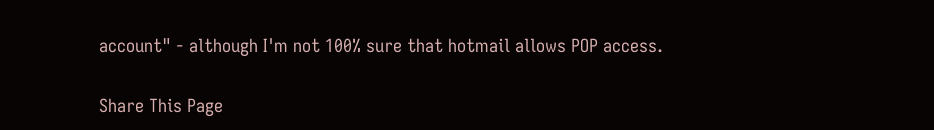account" - although I'm not 100% sure that hotmail allows POP access.

Share This Page